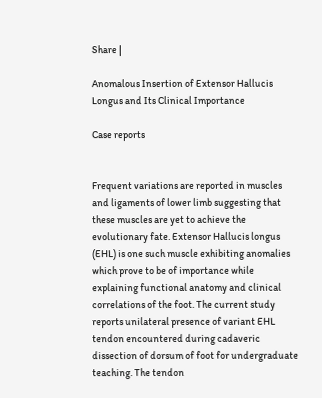Share |

Anomalous Insertion of Extensor Hallucis Longus and Its Clinical Importance

Case reports


Frequent variations are reported in muscles and ligaments of lower limb suggesting that these muscles are yet to achieve the evolutionary fate. Extensor Hallucis longus (EHL) is one such muscle exhibiting anomalies which prove to be of importance while explaining functional anatomy and clinical correlations of the foot. The current study reports unilateral presence of variant EHL tendon encountered during cadaveric dissection of dorsum of foot for undergraduate teaching. The tendon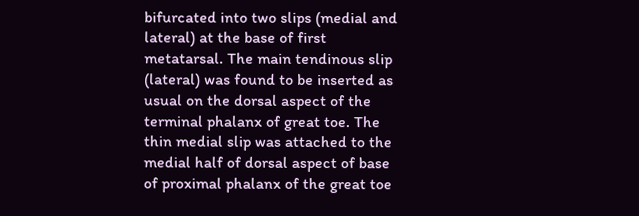bifurcated into two slips (medial and lateral) at the base of first metatarsal. The main tendinous slip (lateral) was found to be inserted as usual on the dorsal aspect of the terminal phalanx of great toe. The thin medial slip was attached to the medial half of dorsal aspect of base of proximal phalanx of the great toe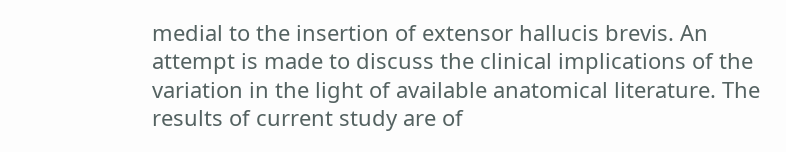medial to the insertion of extensor hallucis brevis. An attempt is made to discuss the clinical implications of the variation in the light of available anatomical literature. The results of current study are of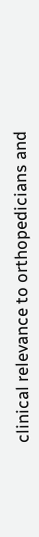clinical relevance to orthopedicians and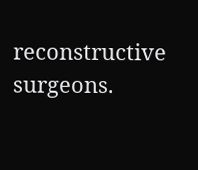reconstructive surgeons.